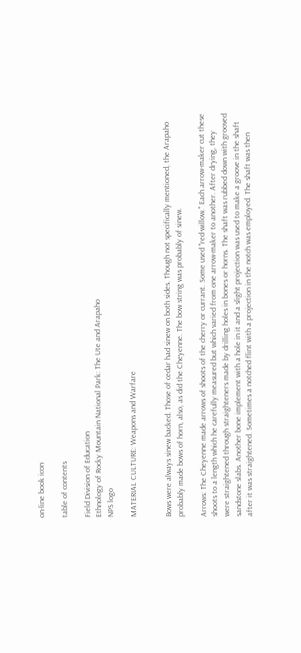on-line book icon

table of contents

Field Division of Education
Ethnology of Rocky Mountain National Park: The Ute and Arapaho
NPS logo

MATERIAL CULTURE: Weapons and Warfare


Bows were always sinew backed. Those of cedar had sinew on both sides. Though not specifically mentioned, the Arapaho probably made bows of horn, also, as did the Cheyenne. The bow string was probably of sinew.

Arrows: The Cheyenne made arrows of shoots of the cherry or currant. Some used "red-willow." Each arrow-maker cut these shoots to a length which he carefully measured but which varied from one arrow-maker to another. After drying, they were straightened through straighteners made by drilling holes in bones or horns. The shaft was rubbed down with grooved sandstone slabs. Another bone implement with a hole in it and a slight projection was used to make a groove in the shaft after it was straightened. Sometimes a notched flint with a projection in the notch was employed. The shaft was then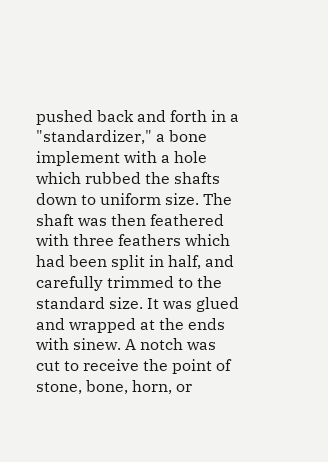pushed back and forth in a "standardizer," a bone implement with a hole which rubbed the shafts down to uniform size. The shaft was then feathered with three feathers which had been split in half, and carefully trimmed to the standard size. It was glued and wrapped at the ends with sinew. A notch was cut to receive the point of stone, bone, horn, or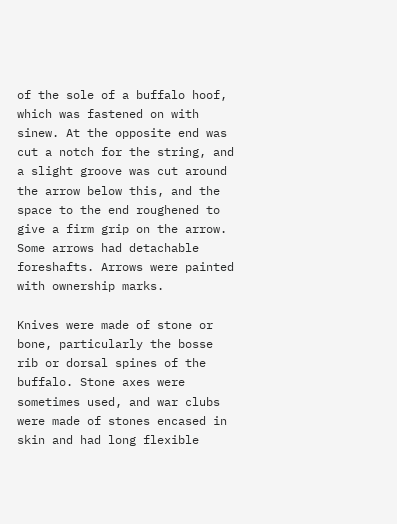of the sole of a buffalo hoof, which was fastened on with sinew. At the opposite end was cut a notch for the string, and a slight groove was cut around the arrow below this, and the space to the end roughened to give a firm grip on the arrow. Some arrows had detachable foreshafts. Arrows were painted with ownership marks.

Knives were made of stone or bone, particularly the bosse rib or dorsal spines of the buffalo. Stone axes were sometimes used, and war clubs were made of stones encased in skin and had long flexible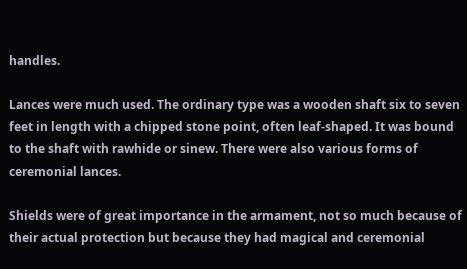handles.

Lances were much used. The ordinary type was a wooden shaft six to seven feet in length with a chipped stone point, often leaf-shaped. It was bound to the shaft with rawhide or sinew. There were also various forms of ceremonial lances.

Shields were of great importance in the armament, not so much because of their actual protection but because they had magical and ceremonial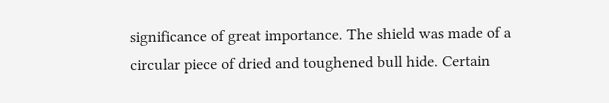significance of great importance. The shield was made of a circular piece of dried and toughened bull hide. Certain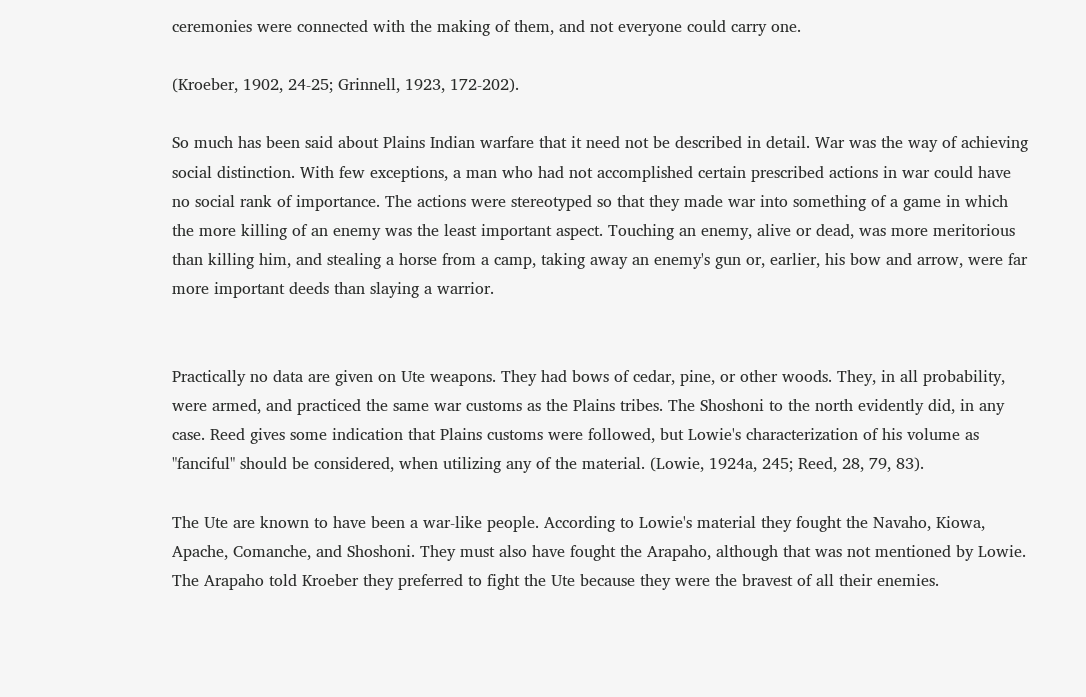ceremonies were connected with the making of them, and not everyone could carry one.

(Kroeber, 1902, 24-25; Grinnell, 1923, 172-202).

So much has been said about Plains Indian warfare that it need not be described in detail. War was the way of achieving social distinction. With few exceptions, a man who had not accomplished certain prescribed actions in war could have no social rank of importance. The actions were stereotyped so that they made war into something of a game in which the more killing of an enemy was the least important aspect. Touching an enemy, alive or dead, was more meritorious than killing him, and stealing a horse from a camp, taking away an enemy's gun or, earlier, his bow and arrow, were far more important deeds than slaying a warrior.


Practically no data are given on Ute weapons. They had bows of cedar, pine, or other woods. They, in all probability, were armed, and practiced the same war customs as the Plains tribes. The Shoshoni to the north evidently did, in any case. Reed gives some indication that Plains customs were followed, but Lowie's characterization of his volume as "fanciful" should be considered, when utilizing any of the material. (Lowie, 1924a, 245; Reed, 28, 79, 83).

The Ute are known to have been a war-like people. According to Lowie's material they fought the Navaho, Kiowa, Apache, Comanche, and Shoshoni. They must also have fought the Arapaho, although that was not mentioned by Lowie. The Arapaho told Kroeber they preferred to fight the Ute because they were the bravest of all their enemies.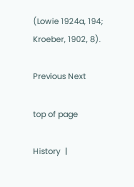(Lowie 1924a, 194; Kroeber, 1902, 8).

Previous Next

top of page

History  |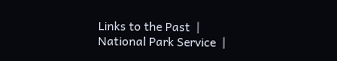Links to the Past  |   National Park Service  |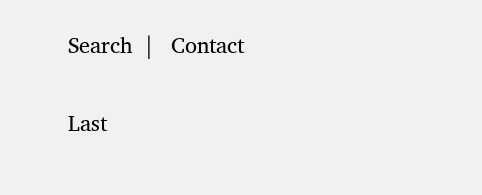Search  |   Contact

Last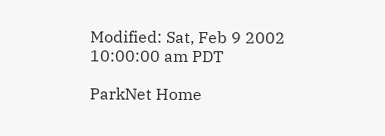Modified: Sat, Feb 9 2002 10:00:00 am PDT

ParkNet Home